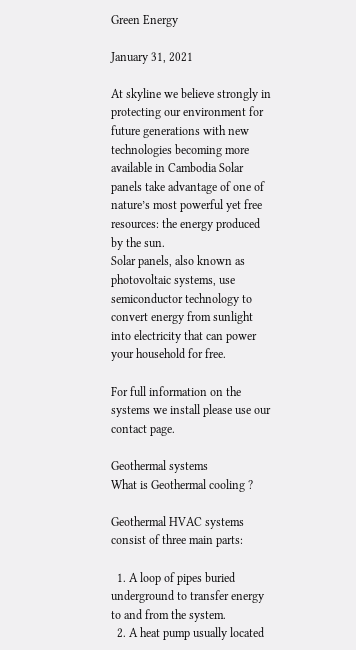Green Energy

January 31, 2021

At skyline we believe strongly in protecting our environment for future generations with new technologies becoming more available in Cambodia Solar panels take advantage of one of nature’s most powerful yet free resources: the energy produced by the sun.
Solar panels, also known as photovoltaic systems, use semiconductor technology to convert energy from sunlight into electricity that can power your household for free.

For full information on the systems we install please use our contact page.

Geothermal systems
What is Geothermal cooling ?

Geothermal HVAC systems consist of three main parts:

  1. A loop of pipes buried underground to transfer energy to and from the system.
  2. A heat pump usually located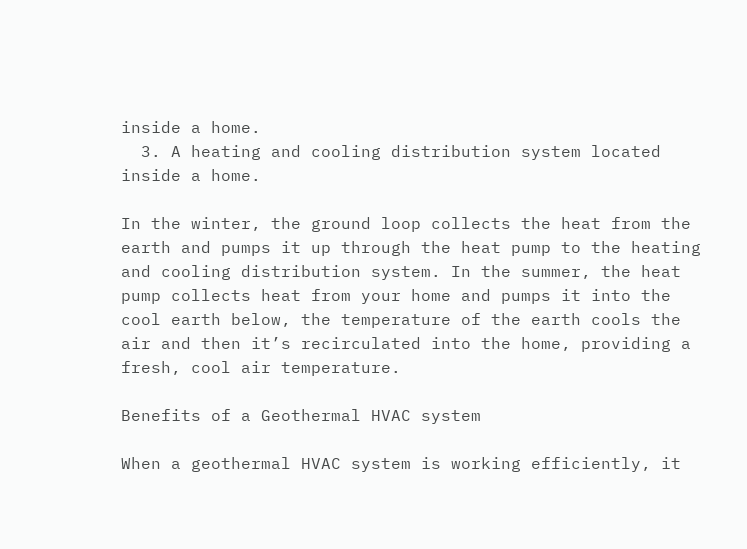inside a home.
  3. A heating and cooling distribution system located inside a home.

In the winter, the ground loop collects the heat from the earth and pumps it up through the heat pump to the heating and cooling distribution system. In the summer, the heat pump collects heat from your home and pumps it into the cool earth below, the temperature of the earth cools the air and then it’s recirculated into the home, providing a fresh, cool air temperature.

Benefits of a Geothermal HVAC system

When a geothermal HVAC system is working efficiently, it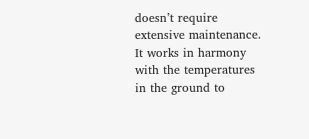doesn’t require extensive maintenance. It works in harmony with the temperatures in the ground to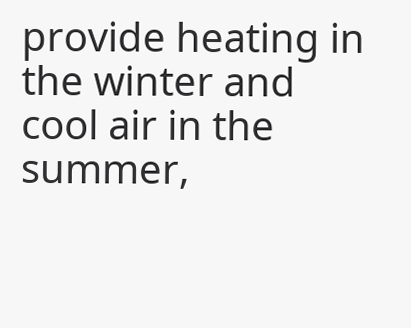provide heating in the winter and cool air in the summer,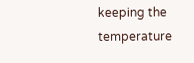keeping the temperature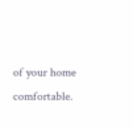of your home comfortable.